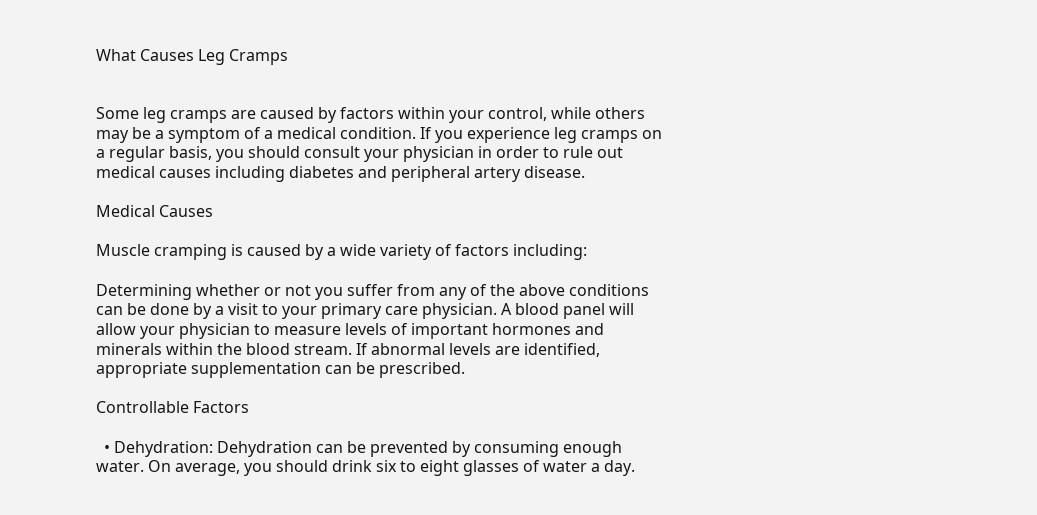What Causes Leg Cramps


Some leg cramps are caused by factors within your control, while others may be a symptom of a medical condition. If you experience leg cramps on a regular basis, you should consult your physician in order to rule out medical causes including diabetes and peripheral artery disease.

Medical Causes

Muscle cramping is caused by a wide variety of factors including:

Determining whether or not you suffer from any of the above conditions can be done by a visit to your primary care physician. A blood panel will allow your physician to measure levels of important hormones and minerals within the blood stream. If abnormal levels are identified, appropriate supplementation can be prescribed.

Controllable Factors

  • Dehydration: Dehydration can be prevented by consuming enough water. On average, you should drink six to eight glasses of water a day.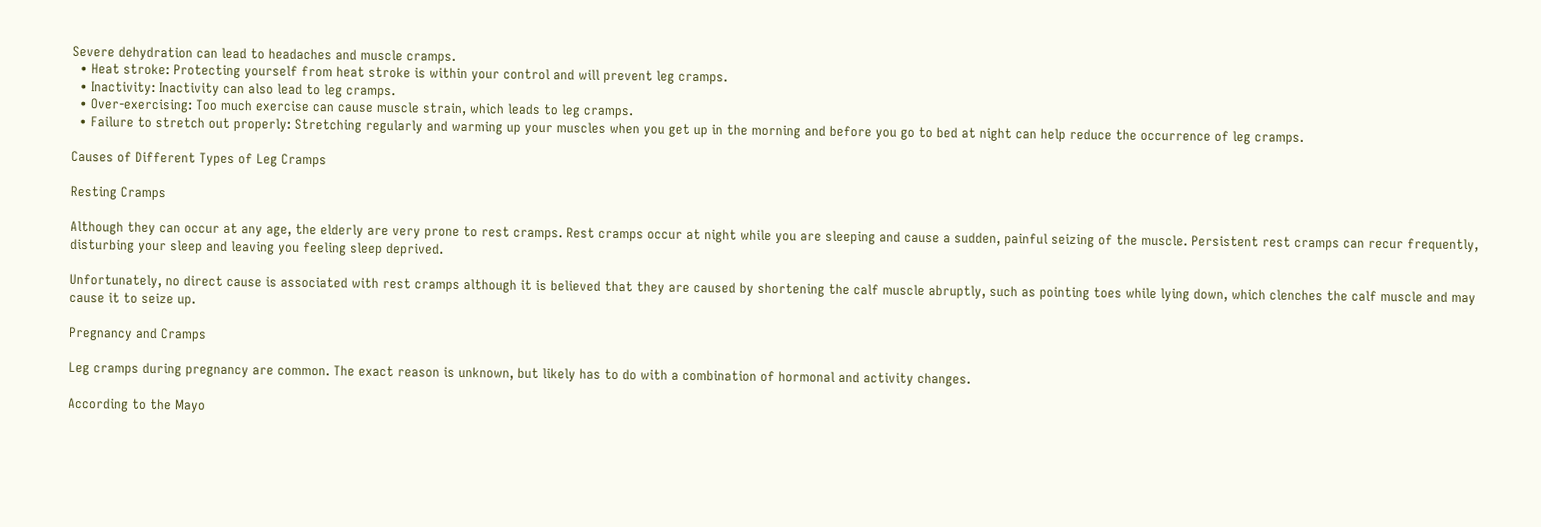Severe dehydration can lead to headaches and muscle cramps.
  • Heat stroke: Protecting yourself from heat stroke is within your control and will prevent leg cramps.
  • Inactivity: Inactivity can also lead to leg cramps.
  • Over-exercising: Too much exercise can cause muscle strain, which leads to leg cramps.
  • Failure to stretch out properly: Stretching regularly and warming up your muscles when you get up in the morning and before you go to bed at night can help reduce the occurrence of leg cramps.

Causes of Different Types of Leg Cramps

Resting Cramps

Although they can occur at any age, the elderly are very prone to rest cramps. Rest cramps occur at night while you are sleeping and cause a sudden, painful seizing of the muscle. Persistent rest cramps can recur frequently, disturbing your sleep and leaving you feeling sleep deprived.

Unfortunately, no direct cause is associated with rest cramps although it is believed that they are caused by shortening the calf muscle abruptly, such as pointing toes while lying down, which clenches the calf muscle and may cause it to seize up.

Pregnancy and Cramps

Leg cramps during pregnancy are common. The exact reason is unknown, but likely has to do with a combination of hormonal and activity changes.

According to the Mayo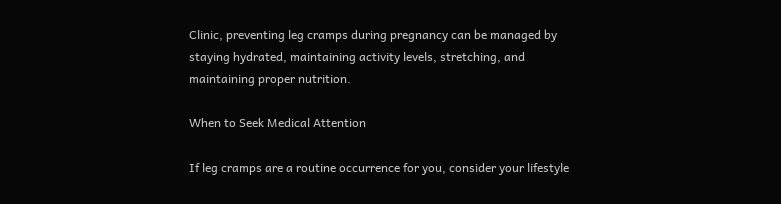Clinic, preventing leg cramps during pregnancy can be managed by staying hydrated, maintaining activity levels, stretching, and maintaining proper nutrition.

When to Seek Medical Attention

If leg cramps are a routine occurrence for you, consider your lifestyle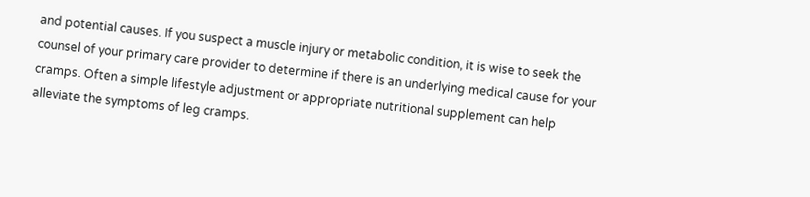and potential causes. If you suspect a muscle injury or metabolic condition, it is wise to seek the counsel of your primary care provider to determine if there is an underlying medical cause for your cramps. Often a simple lifestyle adjustment or appropriate nutritional supplement can help alleviate the symptoms of leg cramps.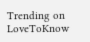Trending on LoveToKnow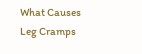What Causes Leg Cramps